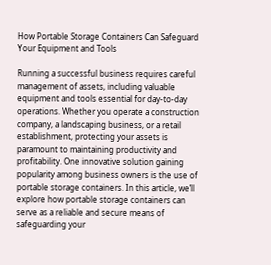How Portable Storage Containers Can Safeguard Your Equipment and Tools

Running a successful business requires careful management of assets, including valuable equipment and tools essential for day-to-day operations. Whether you operate a construction company, a landscaping business, or a retail establishment, protecting your assets is paramount to maintaining productivity and profitability. One innovative solution gaining popularity among business owners is the use of portable storage containers. In this article, we’ll explore how portable storage containers can serve as a reliable and secure means of safeguarding your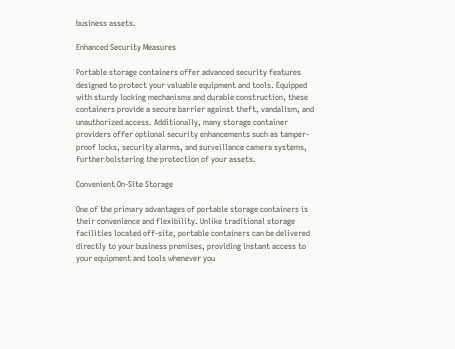business assets.

Enhanced Security Measures

Portable storage containers offer advanced security features designed to protect your valuable equipment and tools. Equipped with sturdy locking mechanisms and durable construction, these containers provide a secure barrier against theft, vandalism, and unauthorized access. Additionally, many storage container providers offer optional security enhancements such as tamper-proof locks, security alarms, and surveillance camera systems, further bolstering the protection of your assets.

Convenient On-Site Storage

One of the primary advantages of portable storage containers is their convenience and flexibility. Unlike traditional storage facilities located off-site, portable containers can be delivered directly to your business premises, providing instant access to your equipment and tools whenever you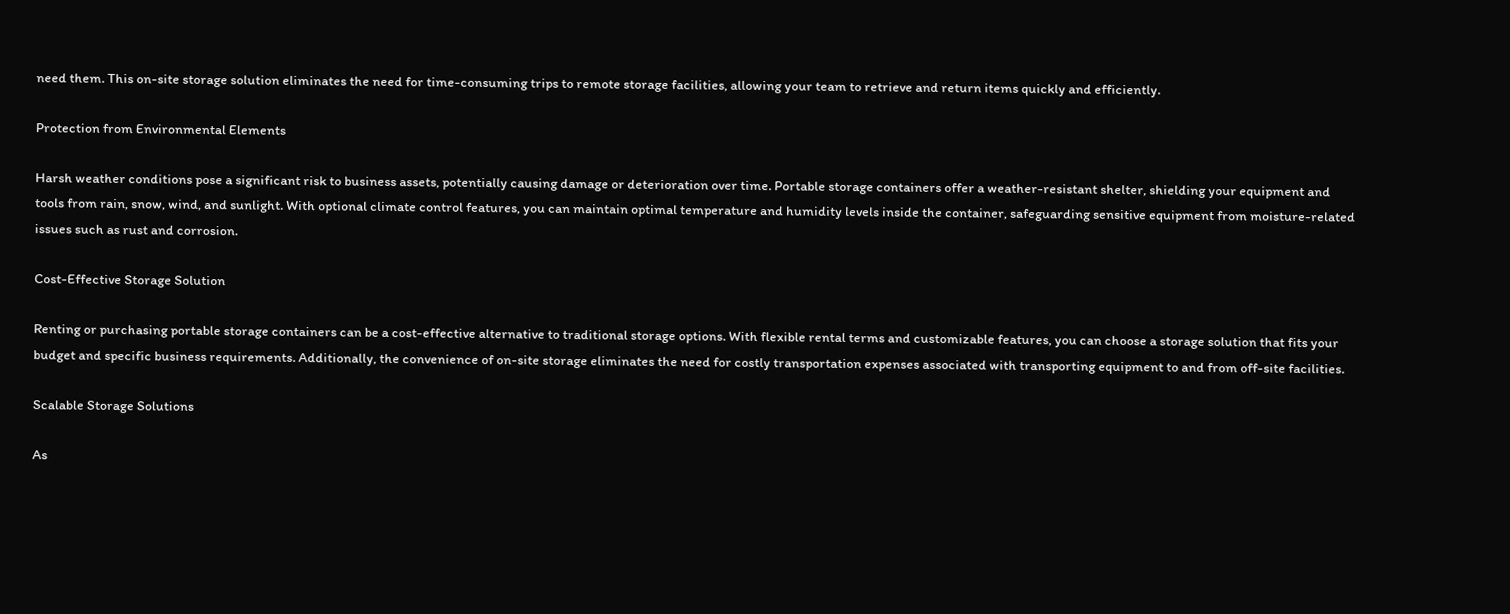need them. This on-site storage solution eliminates the need for time-consuming trips to remote storage facilities, allowing your team to retrieve and return items quickly and efficiently.

Protection from Environmental Elements

Harsh weather conditions pose a significant risk to business assets, potentially causing damage or deterioration over time. Portable storage containers offer a weather-resistant shelter, shielding your equipment and tools from rain, snow, wind, and sunlight. With optional climate control features, you can maintain optimal temperature and humidity levels inside the container, safeguarding sensitive equipment from moisture-related issues such as rust and corrosion.

Cost-Effective Storage Solution

Renting or purchasing portable storage containers can be a cost-effective alternative to traditional storage options. With flexible rental terms and customizable features, you can choose a storage solution that fits your budget and specific business requirements. Additionally, the convenience of on-site storage eliminates the need for costly transportation expenses associated with transporting equipment to and from off-site facilities.

Scalable Storage Solutions

As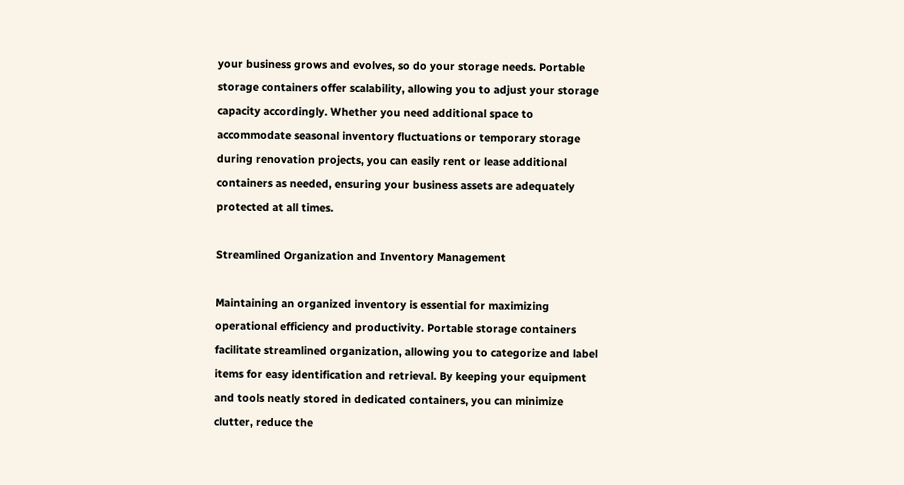your business grows and evolves, so do your storage needs. Portable storage containers offer scalability, allowing you to adjust your storage capacity accordingly. Whether you need additional space to accommodate seasonal inventory fluctuations or temporary storage during renovation projects, you can easily rent or lease additional containers as needed, ensuring your business assets are adequately protected at all times.

Streamlined Organization and Inventory Management

Maintaining an organized inventory is essential for maximizing operational efficiency and productivity. Portable storage containers facilitate streamlined organization, allowing you to categorize and label items for easy identification and retrieval. By keeping your equipment and tools neatly stored in dedicated containers, you can minimize clutter, reduce the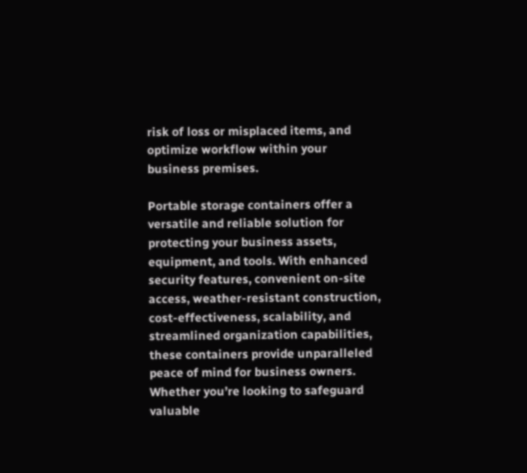risk of loss or misplaced items, and optimize workflow within your business premises.

Portable storage containers offer a versatile and reliable solution for protecting your business assets, equipment, and tools. With enhanced security features, convenient on-site access, weather-resistant construction, cost-effectiveness, scalability, and streamlined organization capabilities, these containers provide unparalleled peace of mind for business owners. Whether you’re looking to safeguard valuable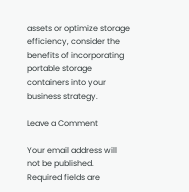assets or optimize storage efficiency, consider the benefits of incorporating portable storage containers into your business strategy.

Leave a Comment

Your email address will not be published. Required fields are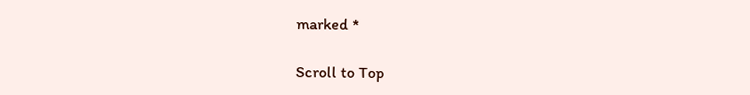marked *

Scroll to Top